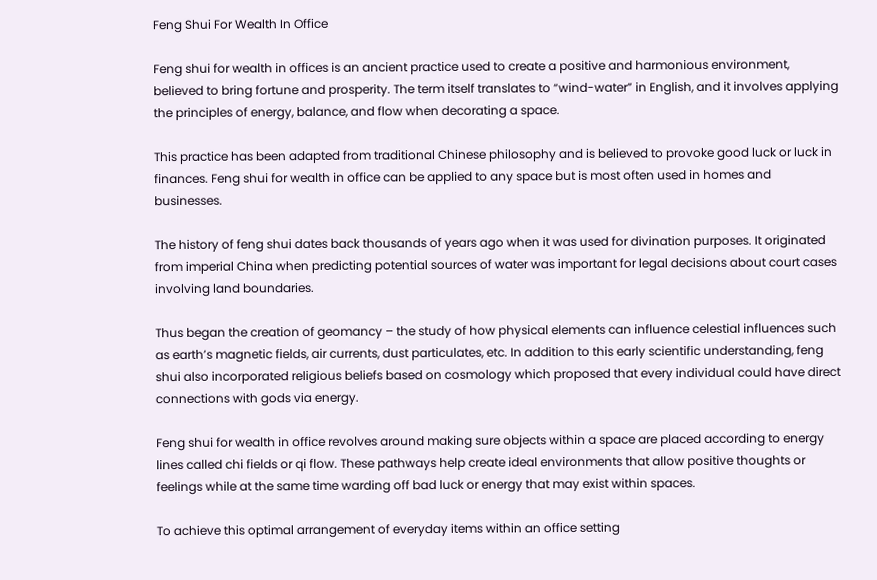Feng Shui For Wealth In Office

Feng shui for wealth in offices is an ancient practice used to create a positive and harmonious environment, believed to bring fortune and prosperity. The term itself translates to “wind-water” in English, and it involves applying the principles of energy, balance, and flow when decorating a space.

This practice has been adapted from traditional Chinese philosophy and is believed to provoke good luck or luck in finances. Feng shui for wealth in office can be applied to any space but is most often used in homes and businesses.

The history of feng shui dates back thousands of years ago when it was used for divination purposes. It originated from imperial China when predicting potential sources of water was important for legal decisions about court cases involving land boundaries.

Thus began the creation of geomancy – the study of how physical elements can influence celestial influences such as earth’s magnetic fields, air currents, dust particulates, etc. In addition to this early scientific understanding, feng shui also incorporated religious beliefs based on cosmology which proposed that every individual could have direct connections with gods via energy.

Feng shui for wealth in office revolves around making sure objects within a space are placed according to energy lines called chi fields or qi flow. These pathways help create ideal environments that allow positive thoughts or feelings while at the same time warding off bad luck or energy that may exist within spaces.

To achieve this optimal arrangement of everyday items within an office setting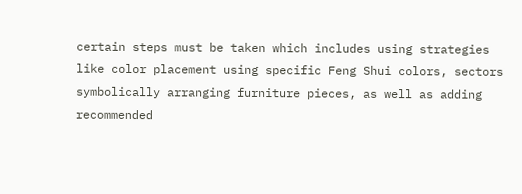certain steps must be taken which includes using strategies like color placement using specific Feng Shui colors, sectors symbolically arranging furniture pieces, as well as adding recommended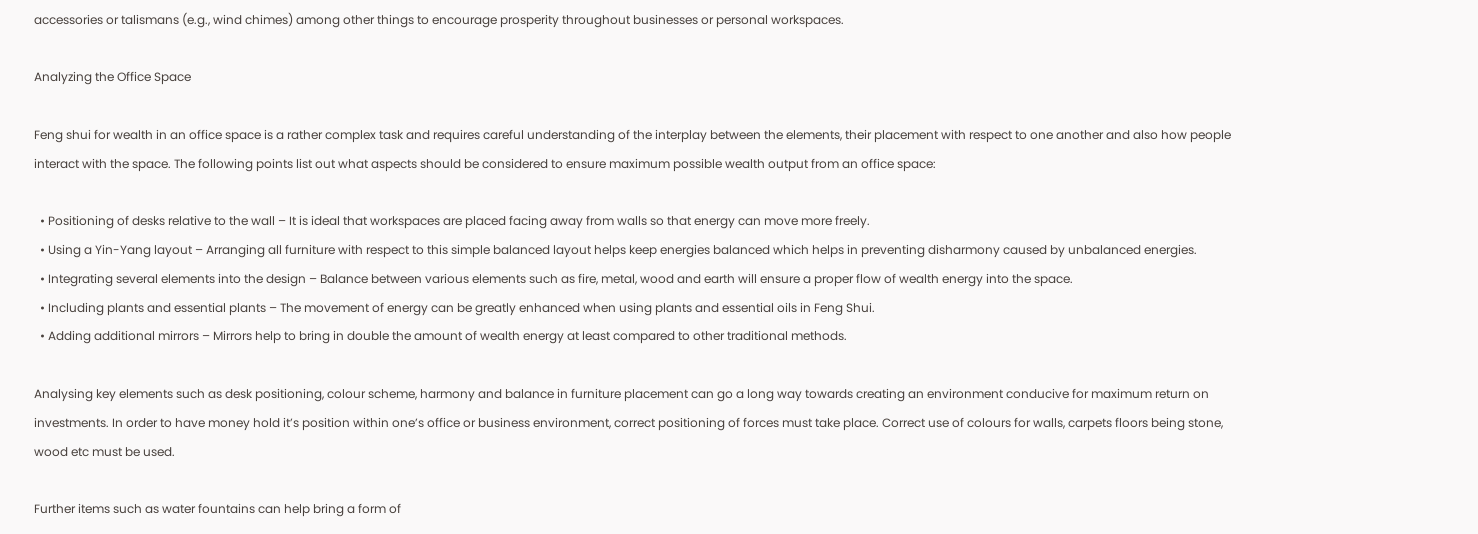accessories or talismans (e.g., wind chimes) among other things to encourage prosperity throughout businesses or personal workspaces.

Analyzing the Office Space

Feng shui for wealth in an office space is a rather complex task and requires careful understanding of the interplay between the elements, their placement with respect to one another and also how people interact with the space. The following points list out what aspects should be considered to ensure maximum possible wealth output from an office space:

  • Positioning of desks relative to the wall – It is ideal that workspaces are placed facing away from walls so that energy can move more freely.
  • Using a Yin-Yang layout – Arranging all furniture with respect to this simple balanced layout helps keep energies balanced which helps in preventing disharmony caused by unbalanced energies.
  • Integrating several elements into the design – Balance between various elements such as fire, metal, wood and earth will ensure a proper flow of wealth energy into the space.
  • Including plants and essential plants – The movement of energy can be greatly enhanced when using plants and essential oils in Feng Shui.
  • Adding additional mirrors – Mirrors help to bring in double the amount of wealth energy at least compared to other traditional methods.

Analysing key elements such as desk positioning, colour scheme, harmony and balance in furniture placement can go a long way towards creating an environment conducive for maximum return on investments. In order to have money hold it’s position within one’s office or business environment, correct positioning of forces must take place. Correct use of colours for walls, carpets floors being stone, wood etc must be used.

Further items such as water fountains can help bring a form of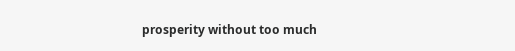prosperity without too much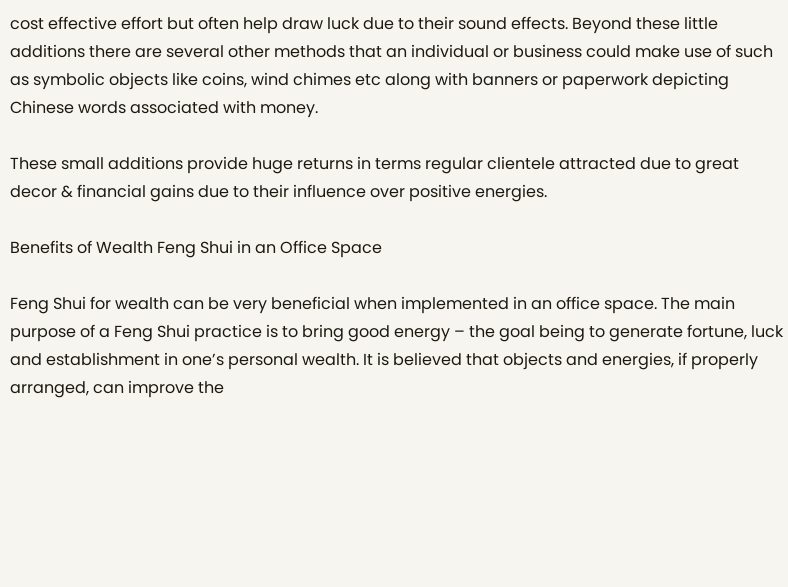cost effective effort but often help draw luck due to their sound effects. Beyond these little additions there are several other methods that an individual or business could make use of such as symbolic objects like coins, wind chimes etc along with banners or paperwork depicting Chinese words associated with money.

These small additions provide huge returns in terms regular clientele attracted due to great decor & financial gains due to their influence over positive energies.

Benefits of Wealth Feng Shui in an Office Space

Feng Shui for wealth can be very beneficial when implemented in an office space. The main purpose of a Feng Shui practice is to bring good energy – the goal being to generate fortune, luck and establishment in one’s personal wealth. It is believed that objects and energies, if properly arranged, can improve the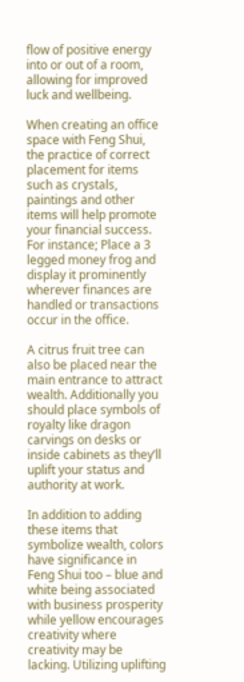flow of positive energy into or out of a room, allowing for improved luck and wellbeing.

When creating an office space with Feng Shui, the practice of correct placement for items such as crystals, paintings and other items will help promote your financial success. For instance; Place a 3 legged money frog and display it prominently wherever finances are handled or transactions occur in the office.

A citrus fruit tree can also be placed near the main entrance to attract wealth. Additionally you should place symbols of royalty like dragon carvings on desks or inside cabinets as they’ll uplift your status and authority at work.

In addition to adding these items that symbolize wealth, colors have significance in Feng Shui too – blue and white being associated with business prosperity while yellow encourages creativity where creativity may be lacking. Utilizing uplifting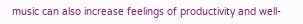music can also increase feelings of productivity and well-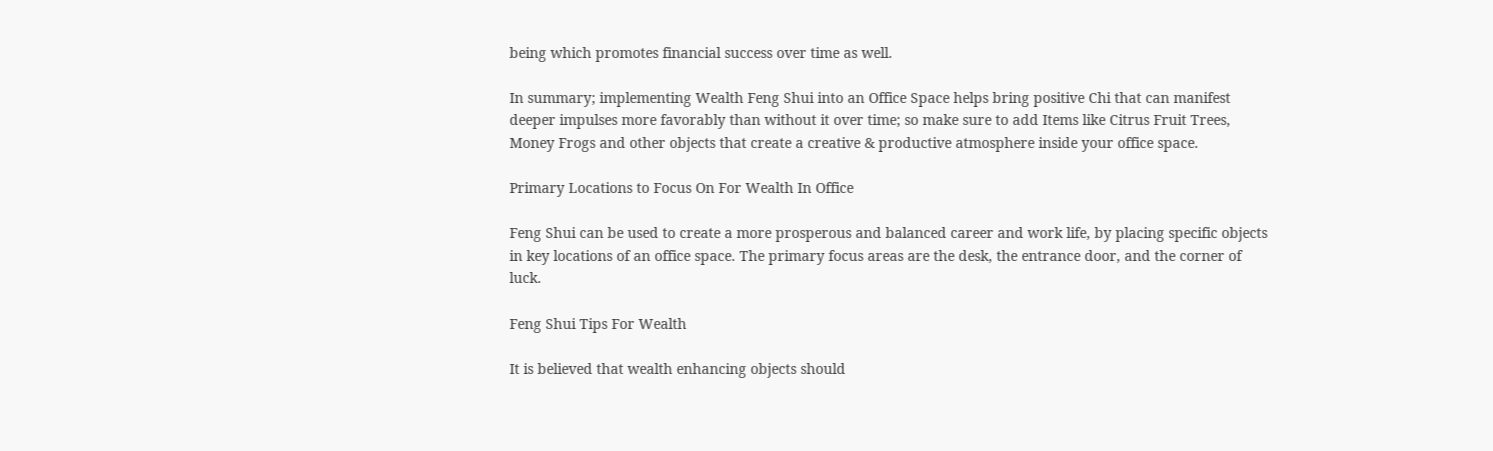being which promotes financial success over time as well.

In summary; implementing Wealth Feng Shui into an Office Space helps bring positive Chi that can manifest deeper impulses more favorably than without it over time; so make sure to add Items like Citrus Fruit Trees, Money Frogs and other objects that create a creative & productive atmosphere inside your office space.

Primary Locations to Focus On For Wealth In Office

Feng Shui can be used to create a more prosperous and balanced career and work life, by placing specific objects in key locations of an office space. The primary focus areas are the desk, the entrance door, and the corner of luck.

Feng Shui Tips For Wealth

It is believed that wealth enhancing objects should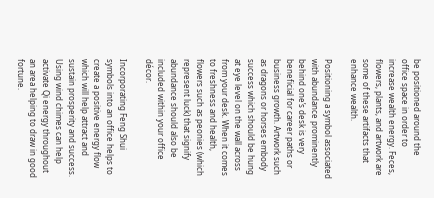be positioned around the office space in order to increase wealth energy. Feces, flowers, plants, and artwork are some of these artifacts that enhance wealth.

Positioning a symbol associated with abundance prominently behind one’s desk is very beneficial for career paths or business growth. Artwork such as dragons or horses embody success which should be hung at eye level on the wall across from your desk. When it comes to freshness and health, flowers such as peonies (which represent luck) that signify abundance should also be included within your office décor.

Incorporating Feng Shui symbols into an office helps to create a positive energy flow which will help attract and sustain prosperity and success. Using wind chimes can help activate Qi energy throughout an area helping to draw in good fortune.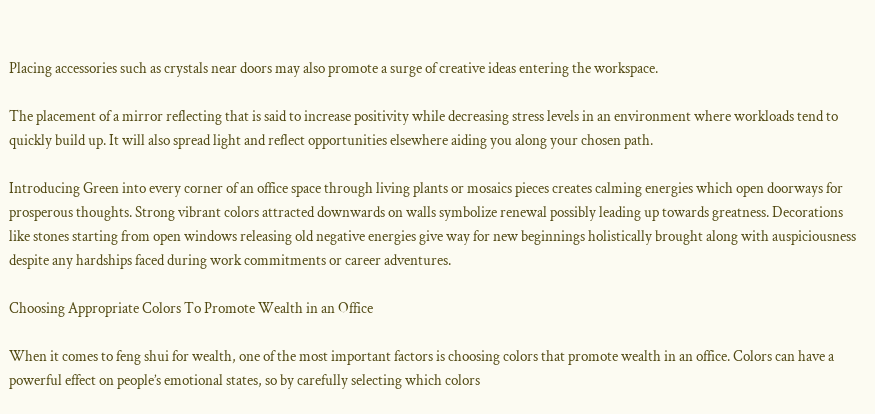Placing accessories such as crystals near doors may also promote a surge of creative ideas entering the workspace.

The placement of a mirror reflecting that is said to increase positivity while decreasing stress levels in an environment where workloads tend to quickly build up. It will also spread light and reflect opportunities elsewhere aiding you along your chosen path.

Introducing Green into every corner of an office space through living plants or mosaics pieces creates calming energies which open doorways for prosperous thoughts. Strong vibrant colors attracted downwards on walls symbolize renewal possibly leading up towards greatness. Decorations like stones starting from open windows releasing old negative energies give way for new beginnings holistically brought along with auspiciousness despite any hardships faced during work commitments or career adventures.

Choosing Appropriate Colors To Promote Wealth in an Office

When it comes to feng shui for wealth, one of the most important factors is choosing colors that promote wealth in an office. Colors can have a powerful effect on people’s emotional states, so by carefully selecting which colors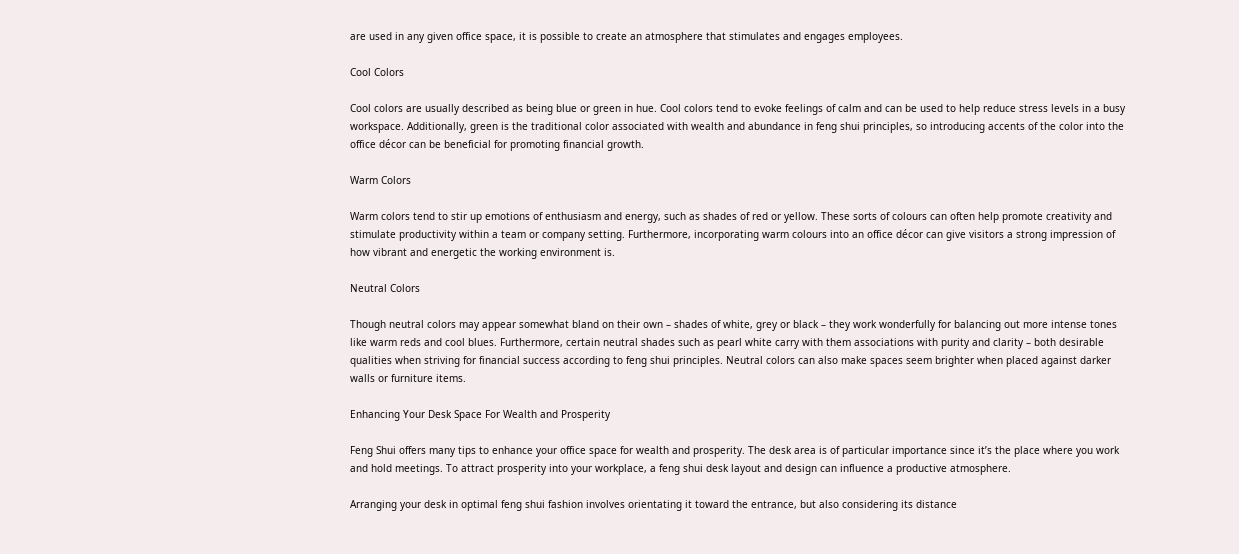are used in any given office space, it is possible to create an atmosphere that stimulates and engages employees.

Cool Colors

Cool colors are usually described as being blue or green in hue. Cool colors tend to evoke feelings of calm and can be used to help reduce stress levels in a busy workspace. Additionally, green is the traditional color associated with wealth and abundance in feng shui principles, so introducing accents of the color into the office décor can be beneficial for promoting financial growth.

Warm Colors

Warm colors tend to stir up emotions of enthusiasm and energy, such as shades of red or yellow. These sorts of colours can often help promote creativity and stimulate productivity within a team or company setting. Furthermore, incorporating warm colours into an office décor can give visitors a strong impression of how vibrant and energetic the working environment is.

Neutral Colors

Though neutral colors may appear somewhat bland on their own – shades of white, grey or black – they work wonderfully for balancing out more intense tones like warm reds and cool blues. Furthermore, certain neutral shades such as pearl white carry with them associations with purity and clarity – both desirable qualities when striving for financial success according to feng shui principles. Neutral colors can also make spaces seem brighter when placed against darker walls or furniture items.

Enhancing Your Desk Space For Wealth and Prosperity

Feng Shui offers many tips to enhance your office space for wealth and prosperity. The desk area is of particular importance since it’s the place where you work and hold meetings. To attract prosperity into your workplace, a feng shui desk layout and design can influence a productive atmosphere.

Arranging your desk in optimal feng shui fashion involves orientating it toward the entrance, but also considering its distance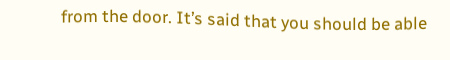from the door. It’s said that you should be able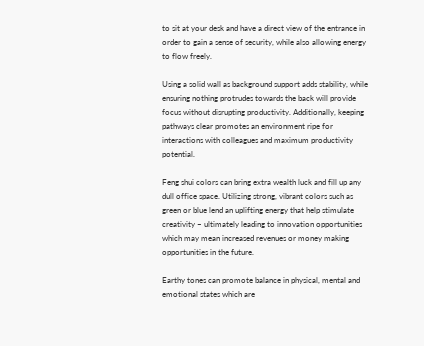to sit at your desk and have a direct view of the entrance in order to gain a sense of security, while also allowing energy to flow freely.

Using a solid wall as background support adds stability, while ensuring nothing protrudes towards the back will provide focus without disrupting productivity. Additionally, keeping pathways clear promotes an environment ripe for interactions with colleagues and maximum productivity potential.

Feng shui colors can bring extra wealth luck and fill up any dull office space. Utilizing strong, vibrant colors such as green or blue lend an uplifting energy that help stimulate creativity – ultimately leading to innovation opportunities which may mean increased revenues or money making opportunities in the future.

Earthy tones can promote balance in physical, mental and emotional states which are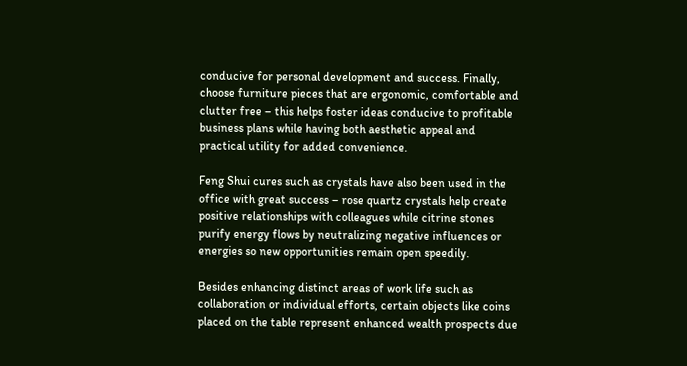conducive for personal development and success. Finally, choose furniture pieces that are ergonomic, comfortable and clutter free – this helps foster ideas conducive to profitable business plans while having both aesthetic appeal and practical utility for added convenience.

Feng Shui cures such as crystals have also been used in the office with great success – rose quartz crystals help create positive relationships with colleagues while citrine stones purify energy flows by neutralizing negative influences or energies so new opportunities remain open speedily.

Besides enhancing distinct areas of work life such as collaboration or individual efforts, certain objects like coins placed on the table represent enhanced wealth prospects due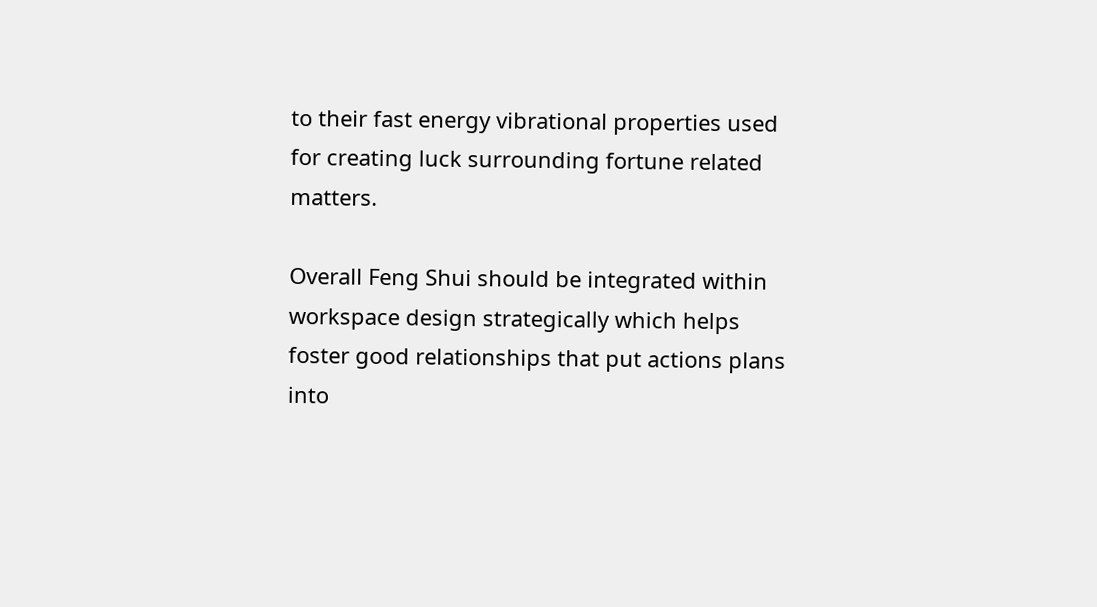to their fast energy vibrational properties used for creating luck surrounding fortune related matters.

Overall Feng Shui should be integrated within workspace design strategically which helps foster good relationships that put actions plans into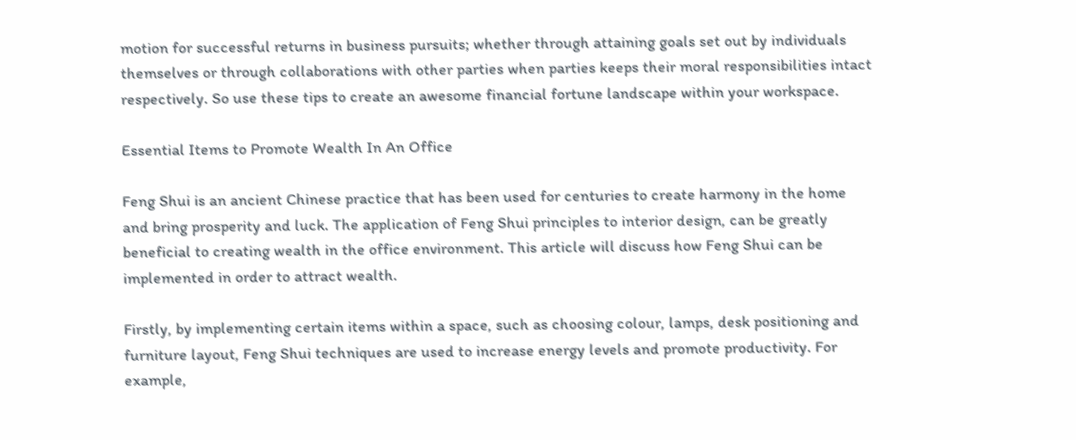motion for successful returns in business pursuits; whether through attaining goals set out by individuals themselves or through collaborations with other parties when parties keeps their moral responsibilities intact respectively. So use these tips to create an awesome financial fortune landscape within your workspace.

Essential Items to Promote Wealth In An Office

Feng Shui is an ancient Chinese practice that has been used for centuries to create harmony in the home and bring prosperity and luck. The application of Feng Shui principles to interior design, can be greatly beneficial to creating wealth in the office environment. This article will discuss how Feng Shui can be implemented in order to attract wealth.

Firstly, by implementing certain items within a space, such as choosing colour, lamps, desk positioning and furniture layout, Feng Shui techniques are used to increase energy levels and promote productivity. For example,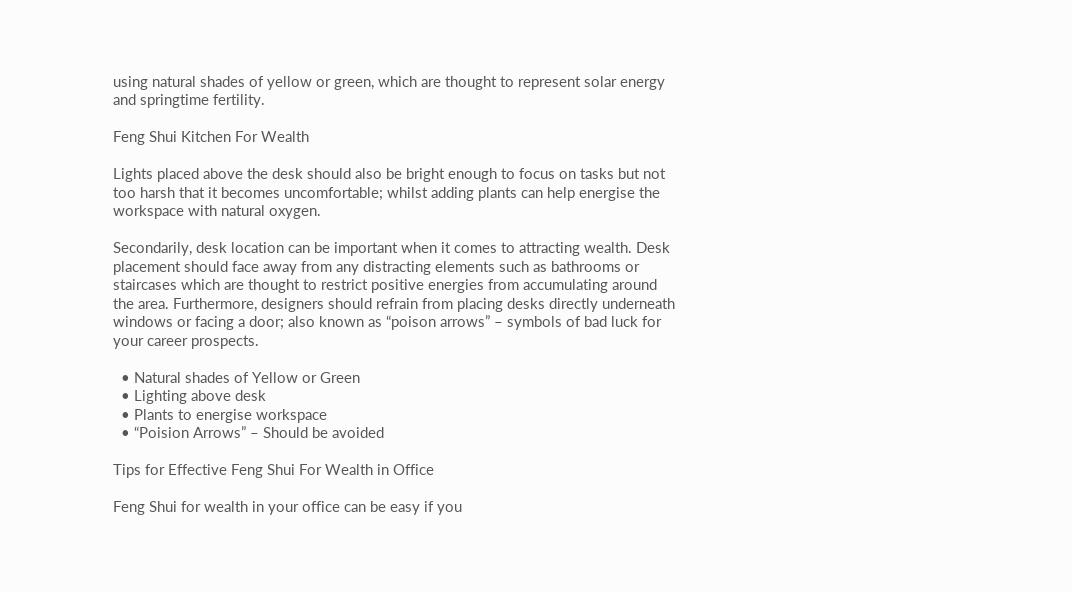using natural shades of yellow or green, which are thought to represent solar energy and springtime fertility.

Feng Shui Kitchen For Wealth

Lights placed above the desk should also be bright enough to focus on tasks but not too harsh that it becomes uncomfortable; whilst adding plants can help energise the workspace with natural oxygen.

Secondarily, desk location can be important when it comes to attracting wealth. Desk placement should face away from any distracting elements such as bathrooms or staircases which are thought to restrict positive energies from accumulating around the area. Furthermore, designers should refrain from placing desks directly underneath windows or facing a door; also known as “poison arrows” – symbols of bad luck for your career prospects.

  • Natural shades of Yellow or Green
  • Lighting above desk
  • Plants to energise workspace
  • “Poision Arrows” – Should be avoided

Tips for Effective Feng Shui For Wealth in Office

Feng Shui for wealth in your office can be easy if you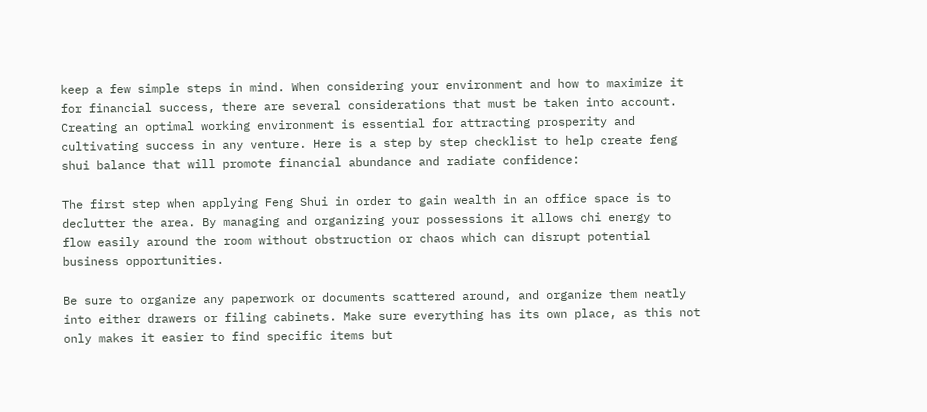keep a few simple steps in mind. When considering your environment and how to maximize it for financial success, there are several considerations that must be taken into account. Creating an optimal working environment is essential for attracting prosperity and cultivating success in any venture. Here is a step by step checklist to help create feng shui balance that will promote financial abundance and radiate confidence:

The first step when applying Feng Shui in order to gain wealth in an office space is to declutter the area. By managing and organizing your possessions it allows chi energy to flow easily around the room without obstruction or chaos which can disrupt potential business opportunities.

Be sure to organize any paperwork or documents scattered around, and organize them neatly into either drawers or filing cabinets. Make sure everything has its own place, as this not only makes it easier to find specific items but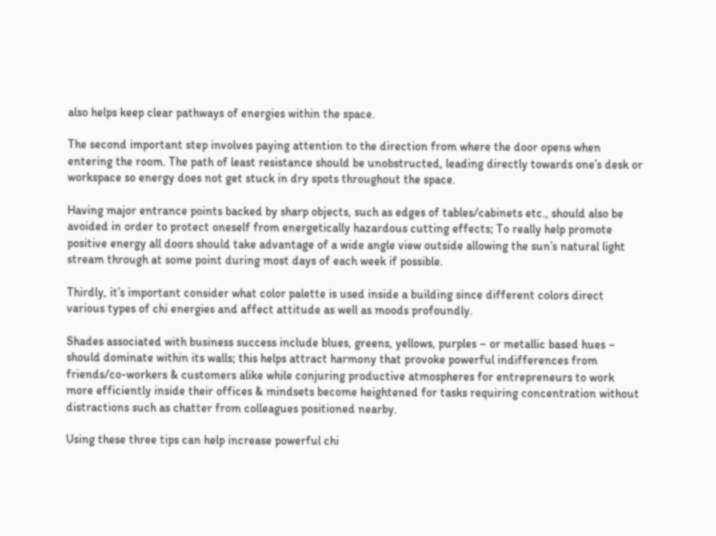also helps keep clear pathways of energies within the space.

The second important step involves paying attention to the direction from where the door opens when entering the room. The path of least resistance should be unobstructed, leading directly towards one’s desk or workspace so energy does not get stuck in dry spots throughout the space.

Having major entrance points backed by sharp objects, such as edges of tables/cabinets etc., should also be avoided in order to protect oneself from energetically hazardous cutting effects; To really help promote positive energy all doors should take advantage of a wide angle view outside allowing the sun’s natural light stream through at some point during most days of each week if possible.

Thirdly, it’s important consider what color palette is used inside a building since different colors direct various types of chi energies and affect attitude as well as moods profoundly.

Shades associated with business success include blues, greens, yellows, purples – or metallic based hues – should dominate within its walls; this helps attract harmony that provoke powerful indifferences from friends/co-workers & customers alike while conjuring productive atmospheres for entrepreneurs to work more efficiently inside their offices & mindsets become heightened for tasks requiring concentration without distractions such as chatter from colleagues positioned nearby.

Using these three tips can help increase powerful chi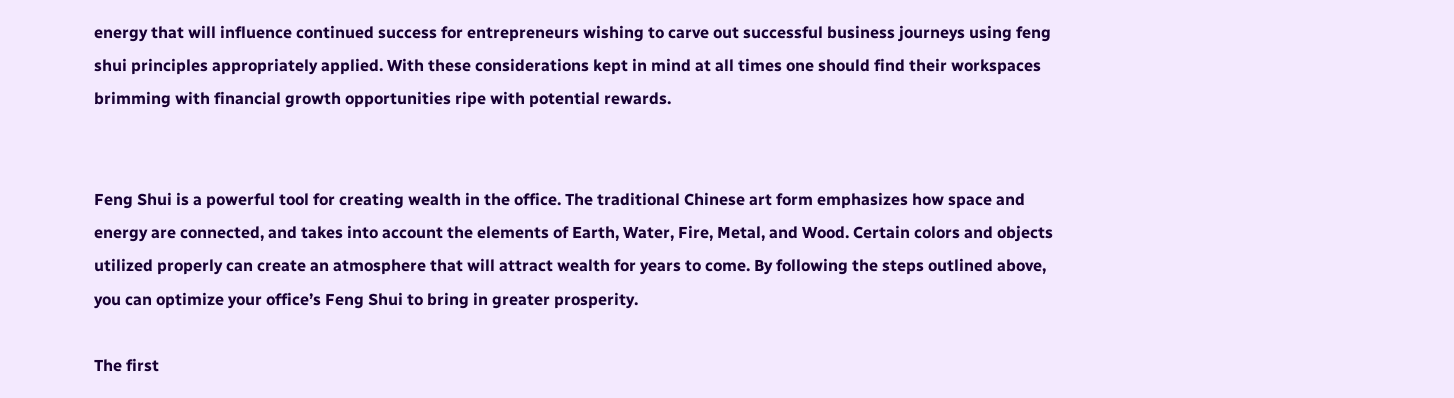energy that will influence continued success for entrepreneurs wishing to carve out successful business journeys using feng shui principles appropriately applied. With these considerations kept in mind at all times one should find their workspaces brimming with financial growth opportunities ripe with potential rewards.


Feng Shui is a powerful tool for creating wealth in the office. The traditional Chinese art form emphasizes how space and energy are connected, and takes into account the elements of Earth, Water, Fire, Metal, and Wood. Certain colors and objects utilized properly can create an atmosphere that will attract wealth for years to come. By following the steps outlined above, you can optimize your office’s Feng Shui to bring in greater prosperity.

The first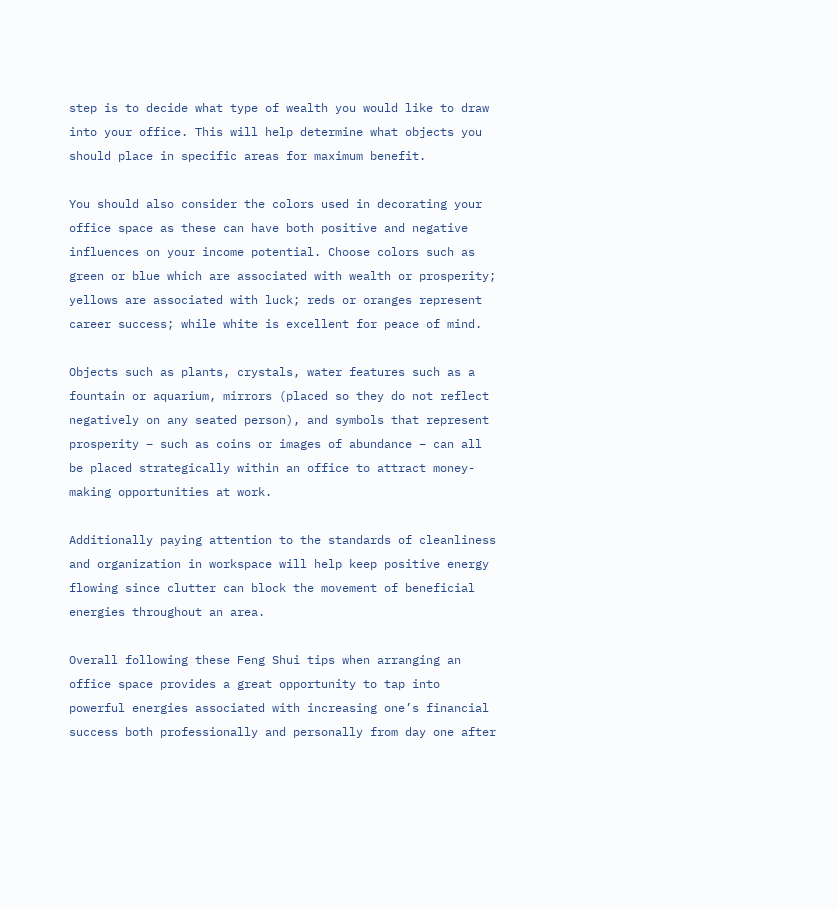step is to decide what type of wealth you would like to draw into your office. This will help determine what objects you should place in specific areas for maximum benefit.

You should also consider the colors used in decorating your office space as these can have both positive and negative influences on your income potential. Choose colors such as green or blue which are associated with wealth or prosperity; yellows are associated with luck; reds or oranges represent career success; while white is excellent for peace of mind.

Objects such as plants, crystals, water features such as a fountain or aquarium, mirrors (placed so they do not reflect negatively on any seated person), and symbols that represent prosperity – such as coins or images of abundance – can all be placed strategically within an office to attract money-making opportunities at work.

Additionally paying attention to the standards of cleanliness and organization in workspace will help keep positive energy flowing since clutter can block the movement of beneficial energies throughout an area.

Overall following these Feng Shui tips when arranging an office space provides a great opportunity to tap into powerful energies associated with increasing one’s financial success both professionally and personally from day one after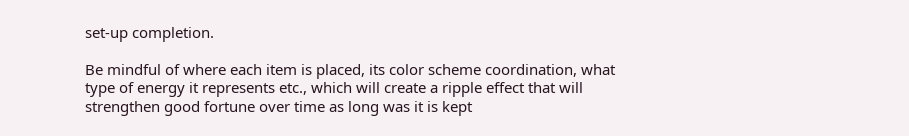set-up completion.

Be mindful of where each item is placed, its color scheme coordination, what type of energy it represents etc., which will create a ripple effect that will strengthen good fortune over time as long was it is kept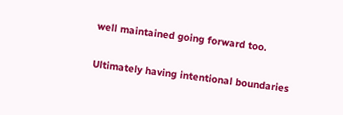well maintained going forward too.

Ultimately having intentional boundaries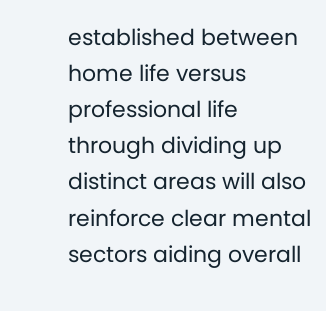established between home life versus professional life through dividing up distinct areas will also reinforce clear mental sectors aiding overall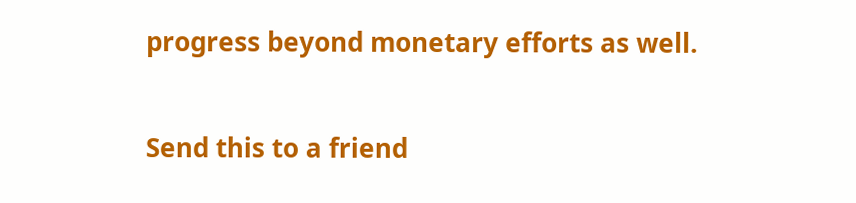progress beyond monetary efforts as well.

Send this to a friend